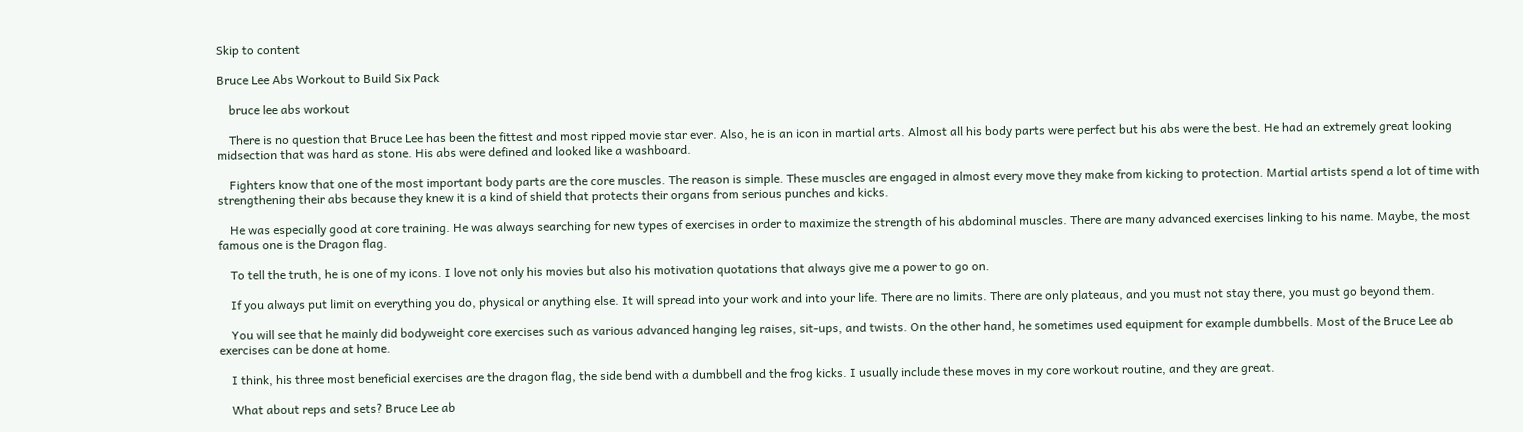Skip to content

Bruce Lee Abs Workout to Build Six Pack

    bruce lee abs workout

    There is no question that Bruce Lee has been the fittest and most ripped movie star ever. Also, he is an icon in martial arts. Almost all his body parts were perfect but his abs were the best. He had an extremely great looking midsection that was hard as stone. His abs were defined and looked like a washboard.

    Fighters know that one of the most important body parts are the core muscles. The reason is simple. These muscles are engaged in almost every move they make from kicking to protection. Martial artists spend a lot of time with strengthening their abs because they knew it is a kind of shield that protects their organs from serious punches and kicks.

    He was especially good at core training. He was always searching for new types of exercises in order to maximize the strength of his abdominal muscles. There are many advanced exercises linking to his name. Maybe, the most famous one is the Dragon flag.

    To tell the truth, he is one of my icons. I love not only his movies but also his motivation quotations that always give me a power to go on.

    If you always put limit on everything you do, physical or anything else. It will spread into your work and into your life. There are no limits. There are only plateaus, and you must not stay there, you must go beyond them.

    You will see that he mainly did bodyweight core exercises such as various advanced hanging leg raises, sit-ups, and twists. On the other hand, he sometimes used equipment for example dumbbells. Most of the Bruce Lee ab exercises can be done at home.

    I think, his three most beneficial exercises are the dragon flag, the side bend with a dumbbell and the frog kicks. I usually include these moves in my core workout routine, and they are great.

    What about reps and sets? Bruce Lee ab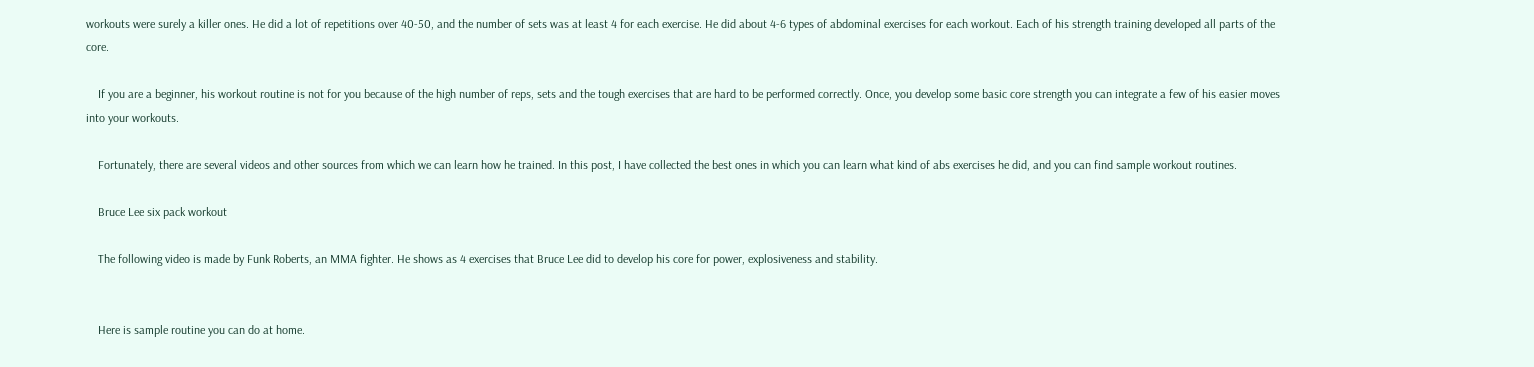workouts were surely a killer ones. He did a lot of repetitions over 40-50, and the number of sets was at least 4 for each exercise. He did about 4-6 types of abdominal exercises for each workout. Each of his strength training developed all parts of the core.

    If you are a beginner, his workout routine is not for you because of the high number of reps, sets and the tough exercises that are hard to be performed correctly. Once, you develop some basic core strength you can integrate a few of his easier moves into your workouts.

    Fortunately, there are several videos and other sources from which we can learn how he trained. In this post, I have collected the best ones in which you can learn what kind of abs exercises he did, and you can find sample workout routines.

    Bruce Lee six pack workout

    The following video is made by Funk Roberts, an MMA fighter. He shows as 4 exercises that Bruce Lee did to develop his core for power, explosiveness and stability.


    Here is sample routine you can do at home.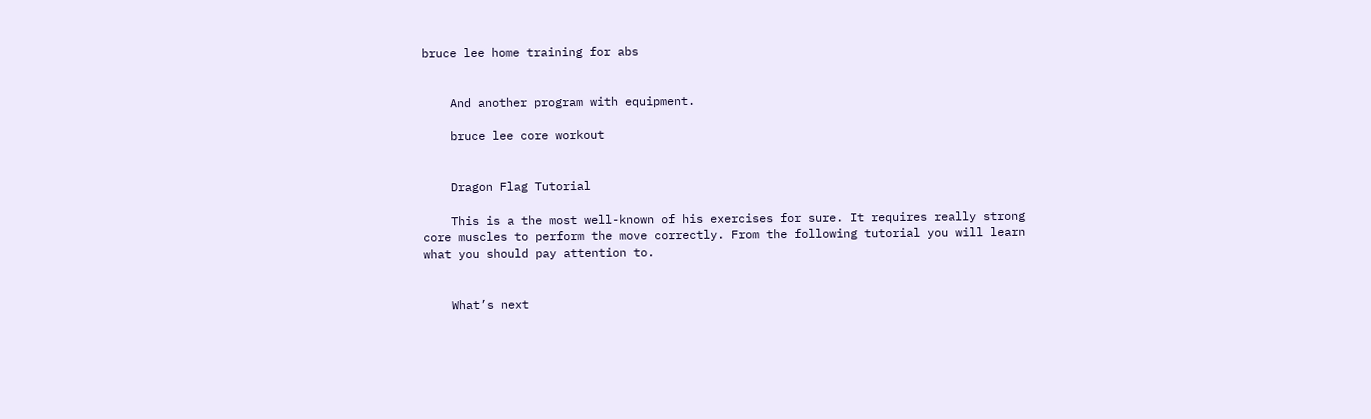bruce lee home training for abs


    And another program with equipment.

    bruce lee core workout


    Dragon Flag Tutorial

    This is a the most well-known of his exercises for sure. It requires really strong core muscles to perform the move correctly. From the following tutorial you will learn what you should pay attention to.


    What’s next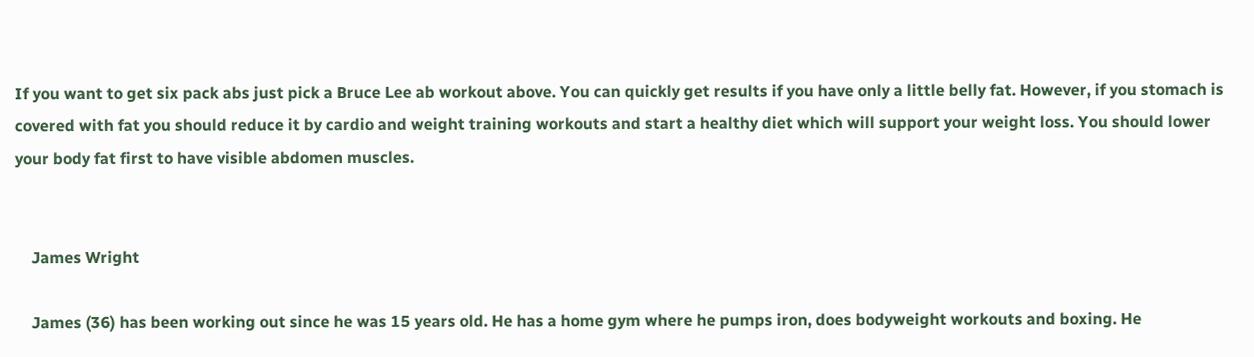If you want to get six pack abs just pick a Bruce Lee ab workout above. You can quickly get results if you have only a little belly fat. However, if you stomach is covered with fat you should reduce it by cardio and weight training workouts and start a healthy diet which will support your weight loss. You should lower your body fat first to have visible abdomen muscles.


    James Wright

    James (36) has been working out since he was 15 years old. He has a home gym where he pumps iron, does bodyweight workouts and boxing. He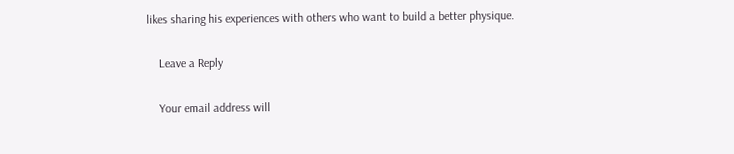likes sharing his experiences with others who want to build a better physique.

    Leave a Reply

    Your email address will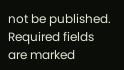not be published. Required fields are marked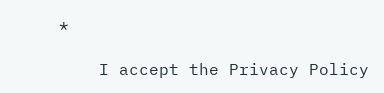*

    I accept the Privacy Policy